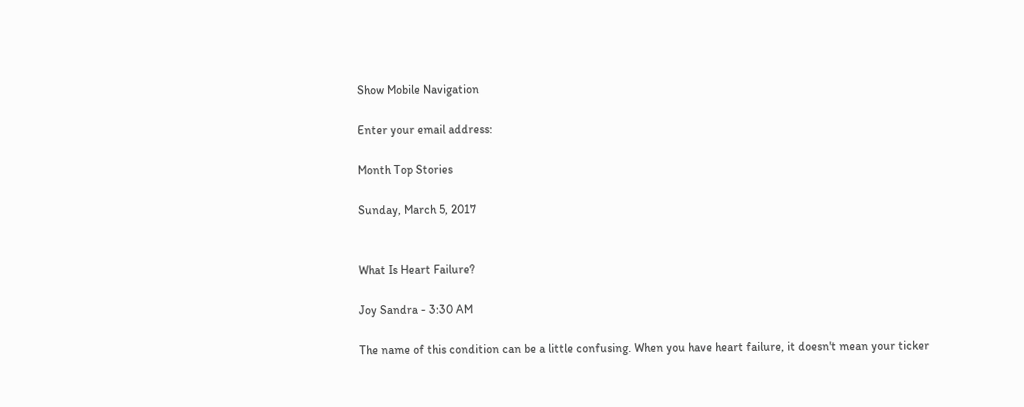Show Mobile Navigation

Enter your email address:

Month Top Stories

Sunday, March 5, 2017


What Is Heart Failure?

Joy Sandra - 3:30 AM

The name of this condition can be a little confusing. When you have heart failure, it doesn't mean your ticker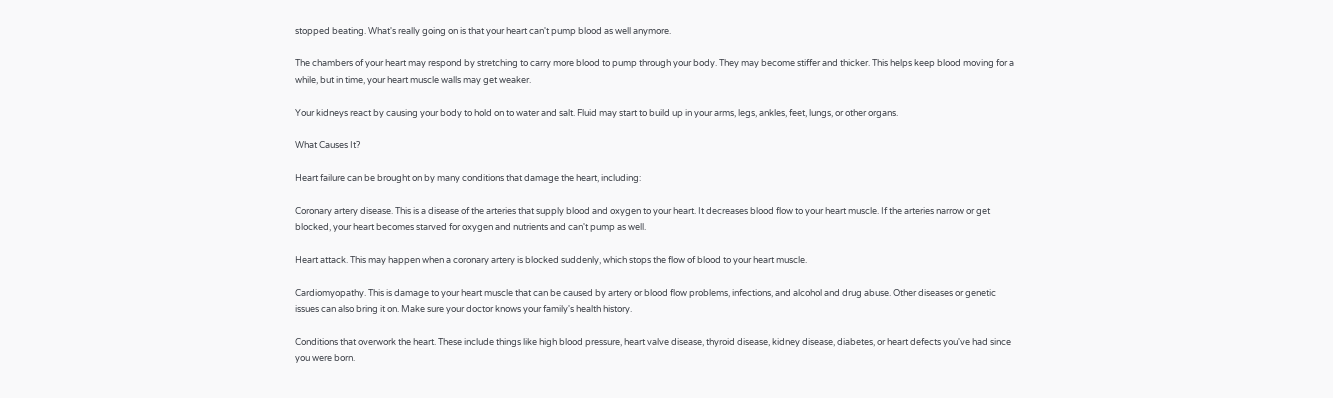stopped beating. What's really going on is that your heart can't pump blood as well anymore.

The chambers of your heart may respond by stretching to carry more blood to pump through your body. They may become stiffer and thicker. This helps keep blood moving for a while, but in time, your heart muscle walls may get weaker.

Your kidneys react by causing your body to hold on to water and salt. Fluid may start to build up in your arms, legs, ankles, feet, lungs, or other organs.

What Causes It?

Heart failure can be brought on by many conditions that damage the heart, including:

Coronary artery disease. This is a disease of the arteries that supply blood and oxygen to your heart. It decreases blood flow to your heart muscle. If the arteries narrow or get blocked, your heart becomes starved for oxygen and nutrients and can't pump as well.

Heart attack. This may happen when a coronary artery is blocked suddenly, which stops the flow of blood to your heart muscle.

Cardiomyopathy. This is damage to your heart muscle that can be caused by artery or blood flow problems, infections, and alcohol and drug abuse. Other diseases or genetic issues can also bring it on. Make sure your doctor knows your family's health history.

Conditions that overwork the heart. These include things like high blood pressure, heart valve disease, thyroid disease, kidney disease, diabetes, or heart defects you've had since you were born.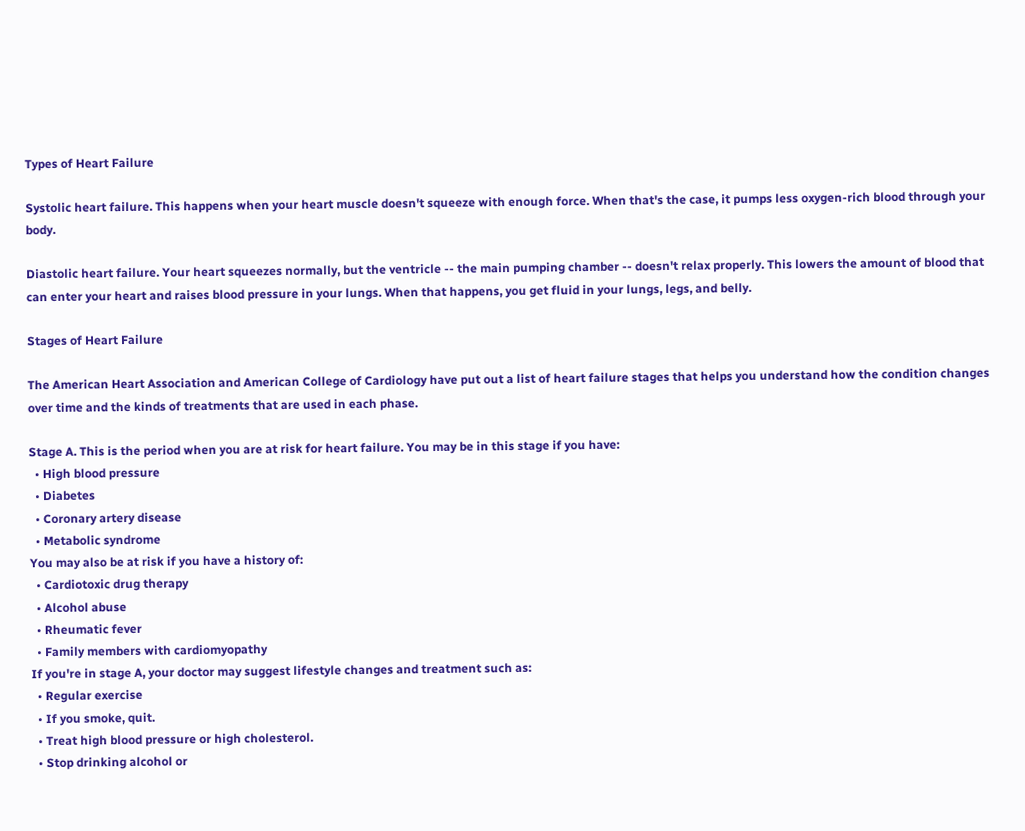Types of Heart Failure

Systolic heart failure. This happens when your heart muscle doesn't squeeze with enough force. When that's the case, it pumps less oxygen-rich blood through your body.

Diastolic heart failure. Your heart squeezes normally, but the ventricle -- the main pumping chamber -- doesn't relax properly. This lowers the amount of blood that can enter your heart and raises blood pressure in your lungs. When that happens, you get fluid in your lungs, legs, and belly.

Stages of Heart Failure

The American Heart Association and American College of Cardiology have put out a list of heart failure stages that helps you understand how the condition changes over time and the kinds of treatments that are used in each phase.

Stage A. This is the period when you are at risk for heart failure. You may be in this stage if you have:
  • High blood pressure
  • Diabetes
  • Coronary artery disease
  • Metabolic syndrome
You may also be at risk if you have a history of:
  • Cardiotoxic drug therapy
  • Alcohol abuse
  • Rheumatic fever
  • Family members with cardiomyopathy
If you're in stage A, your doctor may suggest lifestyle changes and treatment such as:
  • Regular exercise
  • If you smoke, quit.
  • Treat high blood pressure or high cholesterol.
  • Stop drinking alcohol or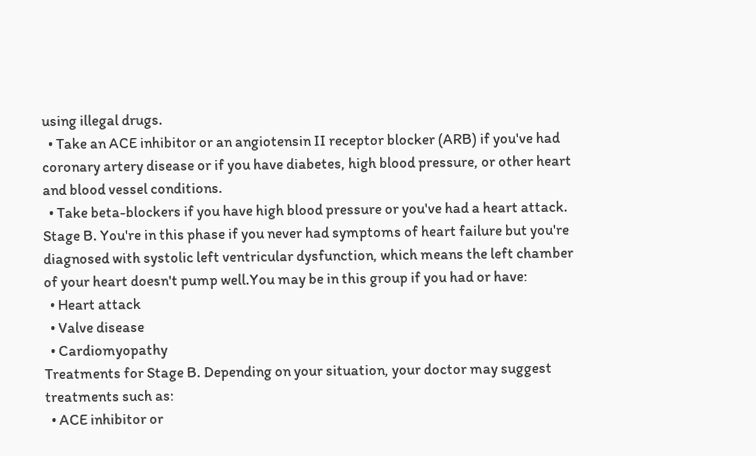using illegal drugs.
  • Take an ACE inhibitor or an angiotensin II receptor blocker (ARB) if you've had coronary artery disease or if you have diabetes, high blood pressure, or other heart and blood vessel conditions.
  • Take beta-blockers if you have high blood pressure or you've had a heart attack.
Stage B. You're in this phase if you never had symptoms of heart failure but you're diagnosed with systolic left ventricular dysfunction, which means the left chamber of your heart doesn't pump well.You may be in this group if you had or have:
  • Heart attack
  • Valve disease
  • Cardiomyopathy
Treatments for Stage B. Depending on your situation, your doctor may suggest treatments such as:
  • ACE inhibitor or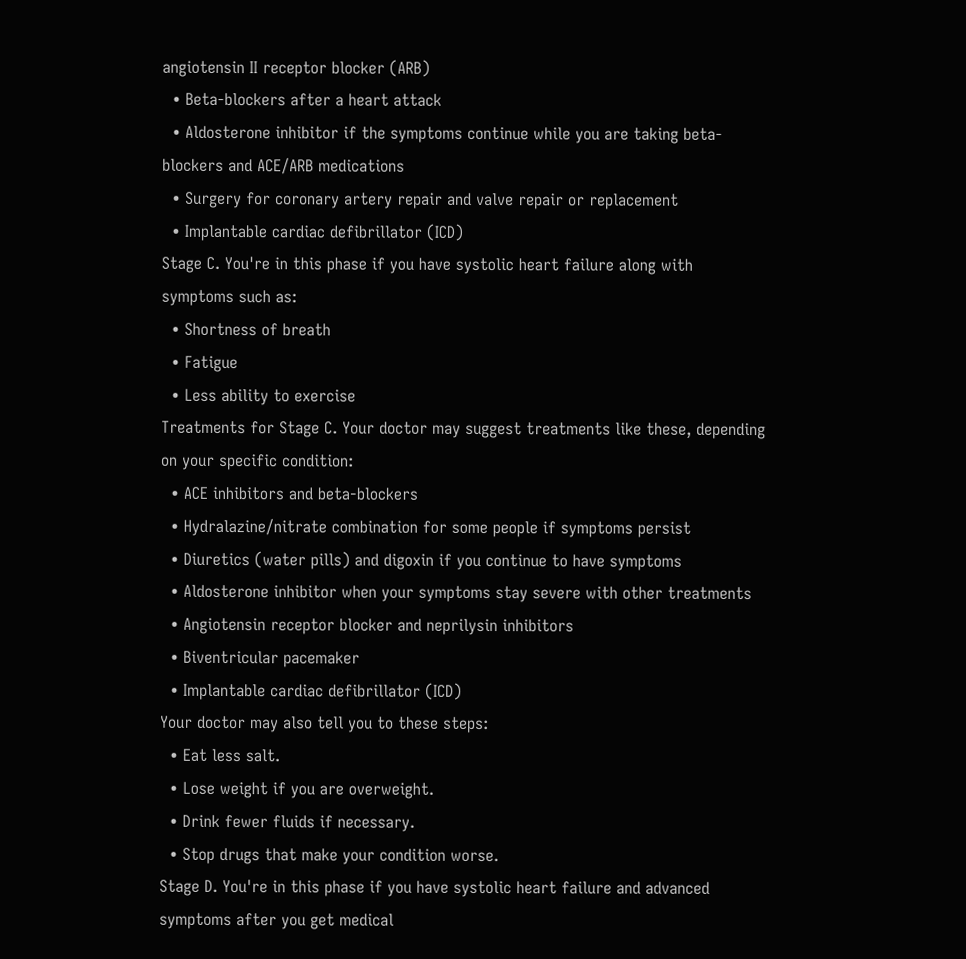angiotensin II receptor blocker (ARB)
  • Beta-blockers after a heart attack
  • Aldosterone inhibitor if the symptoms continue while you are taking beta-blockers and ACE/ARB medications
  • Surgery for coronary artery repair and valve repair or replacement
  • Implantable cardiac defibrillator (ICD)
Stage C. You're in this phase if you have systolic heart failure along with symptoms such as:
  • Shortness of breath
  • Fatigue
  • Less ability to exercise
Treatments for Stage C. Your doctor may suggest treatments like these, depending on your specific condition:
  • ACE inhibitors and beta-blockers
  • Hydralazine/nitrate combination for some people if symptoms persist
  • Diuretics (water pills) and digoxin if you continue to have symptoms
  • Aldosterone inhibitor when your symptoms stay severe with other treatments
  • Angiotensin receptor blocker and neprilysin inhibitors
  • Biventricular pacemaker
  • Implantable cardiac defibrillator (ICD)
Your doctor may also tell you to these steps:
  • Eat less salt.
  • Lose weight if you are overweight.
  • Drink fewer fluids if necessary.
  • Stop drugs that make your condition worse.
Stage D. You're in this phase if you have systolic heart failure and advanced symptoms after you get medical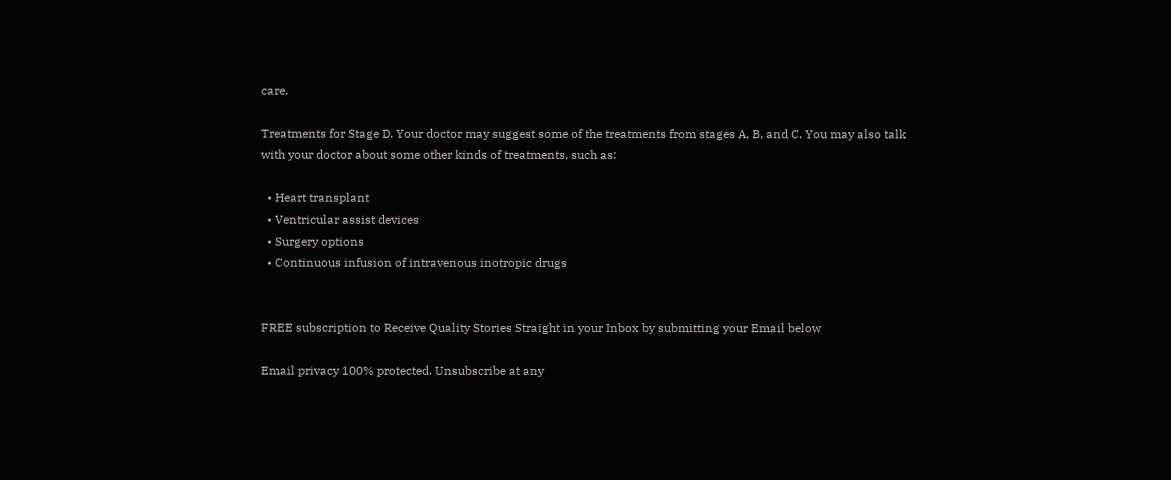care.

Treatments for Stage D. Your doctor may suggest some of the treatments from stages A, B, and C. You may also talk with your doctor about some other kinds of treatments, such as:

  • Heart transplant
  • Ventricular assist devices
  • Surgery options
  • Continuous infusion of intravenous inotropic drugs


FREE subscription to Receive Quality Stories Straight in your Inbox by submitting your Email below

Email privacy 100% protected. Unsubscribe at any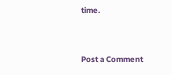time.


Post a Comment